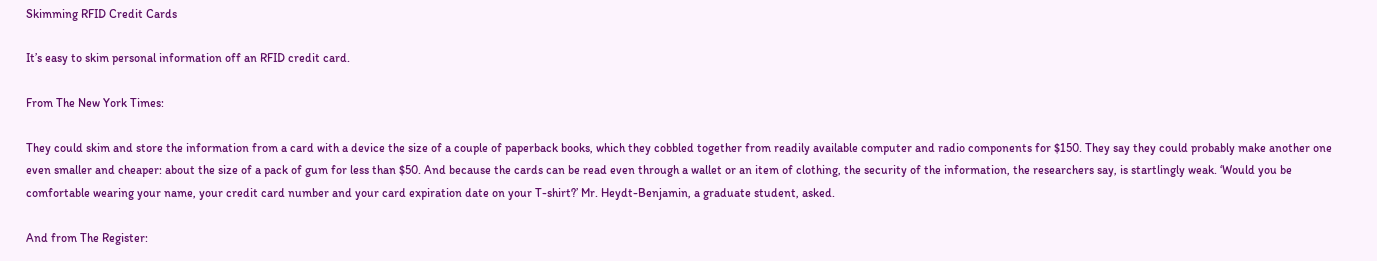Skimming RFID Credit Cards

It’s easy to skim personal information off an RFID credit card.

From The New York Times:

They could skim and store the information from a card with a device the size of a couple of paperback books, which they cobbled together from readily available computer and radio components for $150. They say they could probably make another one even smaller and cheaper: about the size of a pack of gum for less than $50. And because the cards can be read even through a wallet or an item of clothing, the security of the information, the researchers say, is startlingly weak. ‘Would you be comfortable wearing your name, your credit card number and your card expiration date on your T-shirt?’ Mr. Heydt-Benjamin, a graduate student, asked.

And from The Register: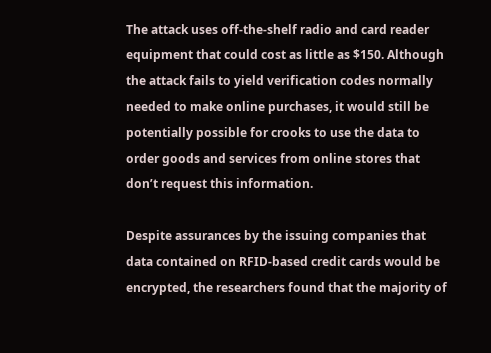The attack uses off-the-shelf radio and card reader equipment that could cost as little as $150. Although the attack fails to yield verification codes normally needed to make online purchases, it would still be potentially possible for crooks to use the data to order goods and services from online stores that don’t request this information.

Despite assurances by the issuing companies that data contained on RFID-based credit cards would be encrypted, the researchers found that the majority of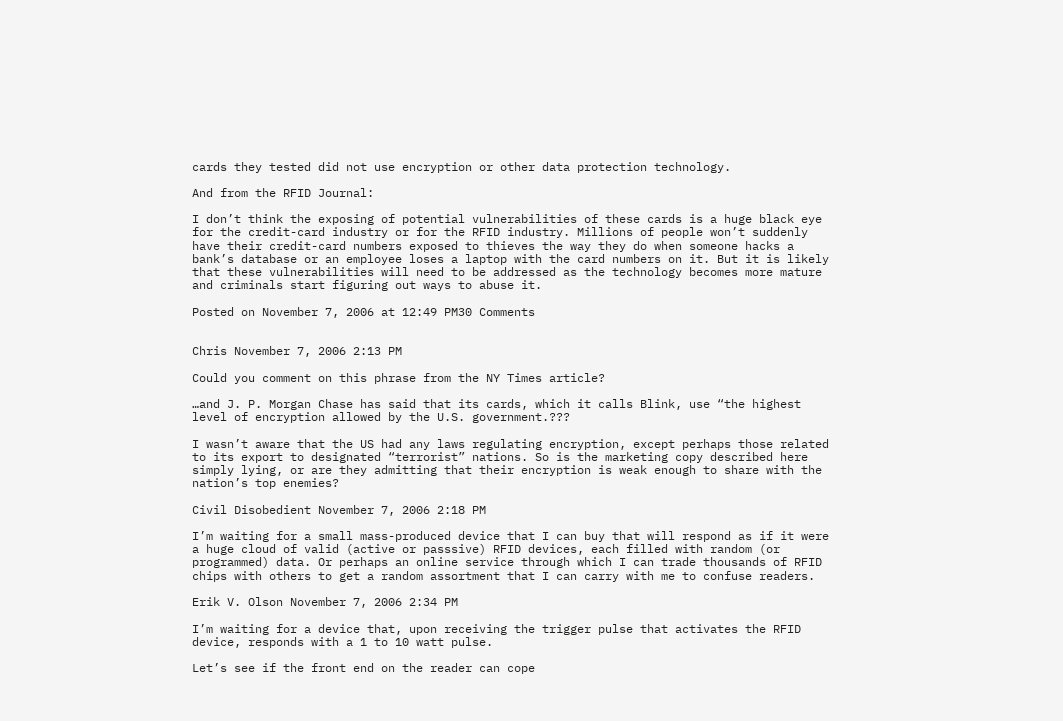cards they tested did not use encryption or other data protection technology.

And from the RFID Journal:

I don’t think the exposing of potential vulnerabilities of these cards is a huge black eye for the credit-card industry or for the RFID industry. Millions of people won’t suddenly have their credit-card numbers exposed to thieves the way they do when someone hacks a bank’s database or an employee loses a laptop with the card numbers on it. But it is likely that these vulnerabilities will need to be addressed as the technology becomes more mature and criminals start figuring out ways to abuse it.

Posted on November 7, 2006 at 12:49 PM30 Comments


Chris November 7, 2006 2:13 PM

Could you comment on this phrase from the NY Times article?

…and J. P. Morgan Chase has said that its cards, which it calls Blink, use “the highest level of encryption allowed by the U.S. government.???

I wasn’t aware that the US had any laws regulating encryption, except perhaps those related to its export to designated “terrorist” nations. So is the marketing copy described here simply lying, or are they admitting that their encryption is weak enough to share with the nation’s top enemies?

Civil Disobedient November 7, 2006 2:18 PM

I’m waiting for a small mass-produced device that I can buy that will respond as if it were a huge cloud of valid (active or passsive) RFID devices, each filled with random (or programmed) data. Or perhaps an online service through which I can trade thousands of RFID chips with others to get a random assortment that I can carry with me to confuse readers.

Erik V. Olson November 7, 2006 2:34 PM

I’m waiting for a device that, upon receiving the trigger pulse that activates the RFID device, responds with a 1 to 10 watt pulse.

Let’s see if the front end on the reader can cope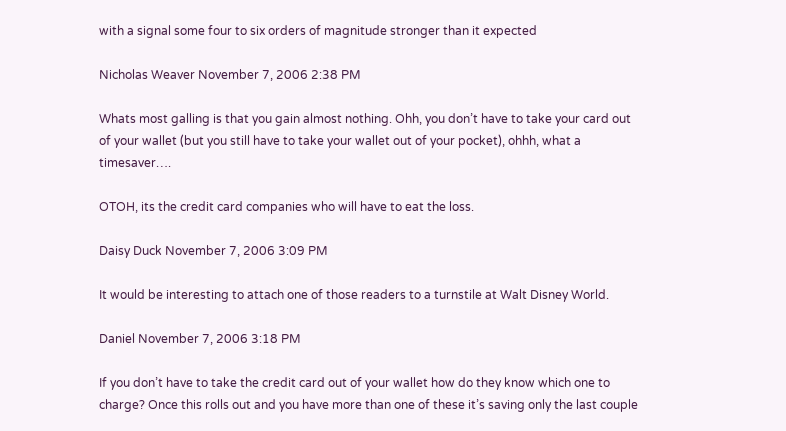with a signal some four to six orders of magnitude stronger than it expected

Nicholas Weaver November 7, 2006 2:38 PM

Whats most galling is that you gain almost nothing. Ohh, you don’t have to take your card out of your wallet (but you still have to take your wallet out of your pocket), ohhh, what a timesaver….

OTOH, its the credit card companies who will have to eat the loss.

Daisy Duck November 7, 2006 3:09 PM

It would be interesting to attach one of those readers to a turnstile at Walt Disney World.

Daniel November 7, 2006 3:18 PM

If you don’t have to take the credit card out of your wallet how do they know which one to charge? Once this rolls out and you have more than one of these it’s saving only the last couple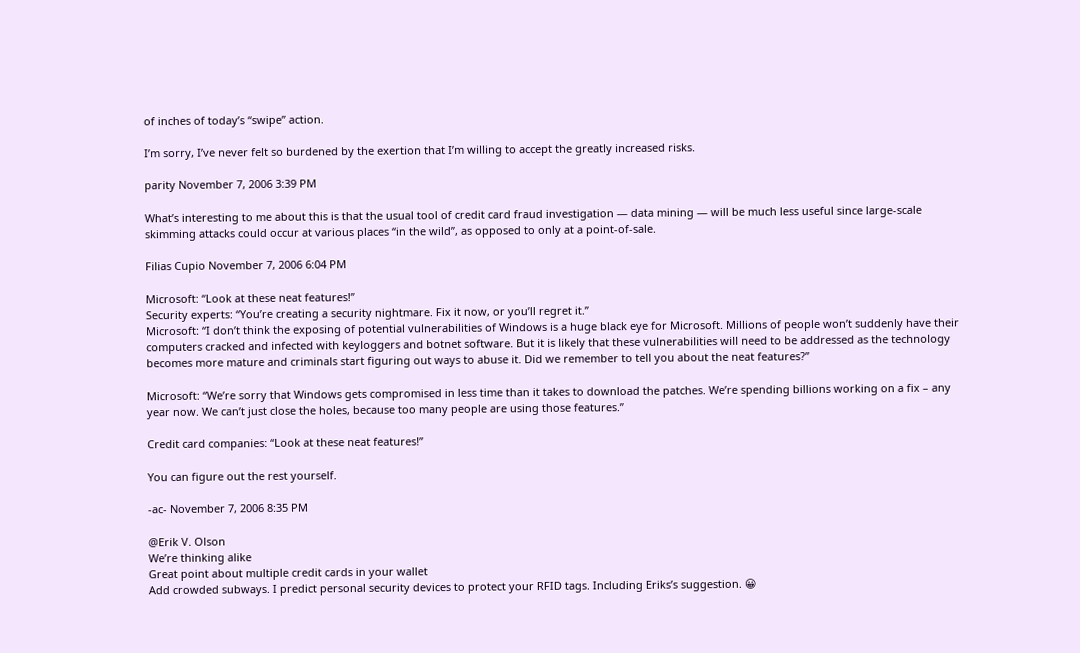of inches of today’s “swipe” action.

I’m sorry, I’ve never felt so burdened by the exertion that I’m willing to accept the greatly increased risks.

parity November 7, 2006 3:39 PM

What’s interesting to me about this is that the usual tool of credit card fraud investigation — data mining — will be much less useful since large-scale skimming attacks could occur at various places “in the wild”, as opposed to only at a point-of-sale.

Filias Cupio November 7, 2006 6:04 PM

Microsoft: “Look at these neat features!”
Security experts: “You’re creating a security nightmare. Fix it now, or you’ll regret it.”
Microsoft: “I don’t think the exposing of potential vulnerabilities of Windows is a huge black eye for Microsoft. Millions of people won’t suddenly have their computers cracked and infected with keyloggers and botnet software. But it is likely that these vulnerabilities will need to be addressed as the technology becomes more mature and criminals start figuring out ways to abuse it. Did we remember to tell you about the neat features?”

Microsoft: “We’re sorry that Windows gets compromised in less time than it takes to download the patches. We’re spending billions working on a fix – any year now. We can’t just close the holes, because too many people are using those features.”

Credit card companies: “Look at these neat features!”

You can figure out the rest yourself.

-ac- November 7, 2006 8:35 PM

@Erik V. Olson
We’re thinking alike
Great point about multiple credit cards in your wallet
Add crowded subways. I predict personal security devices to protect your RFID tags. Including Eriks’s suggestion. 😀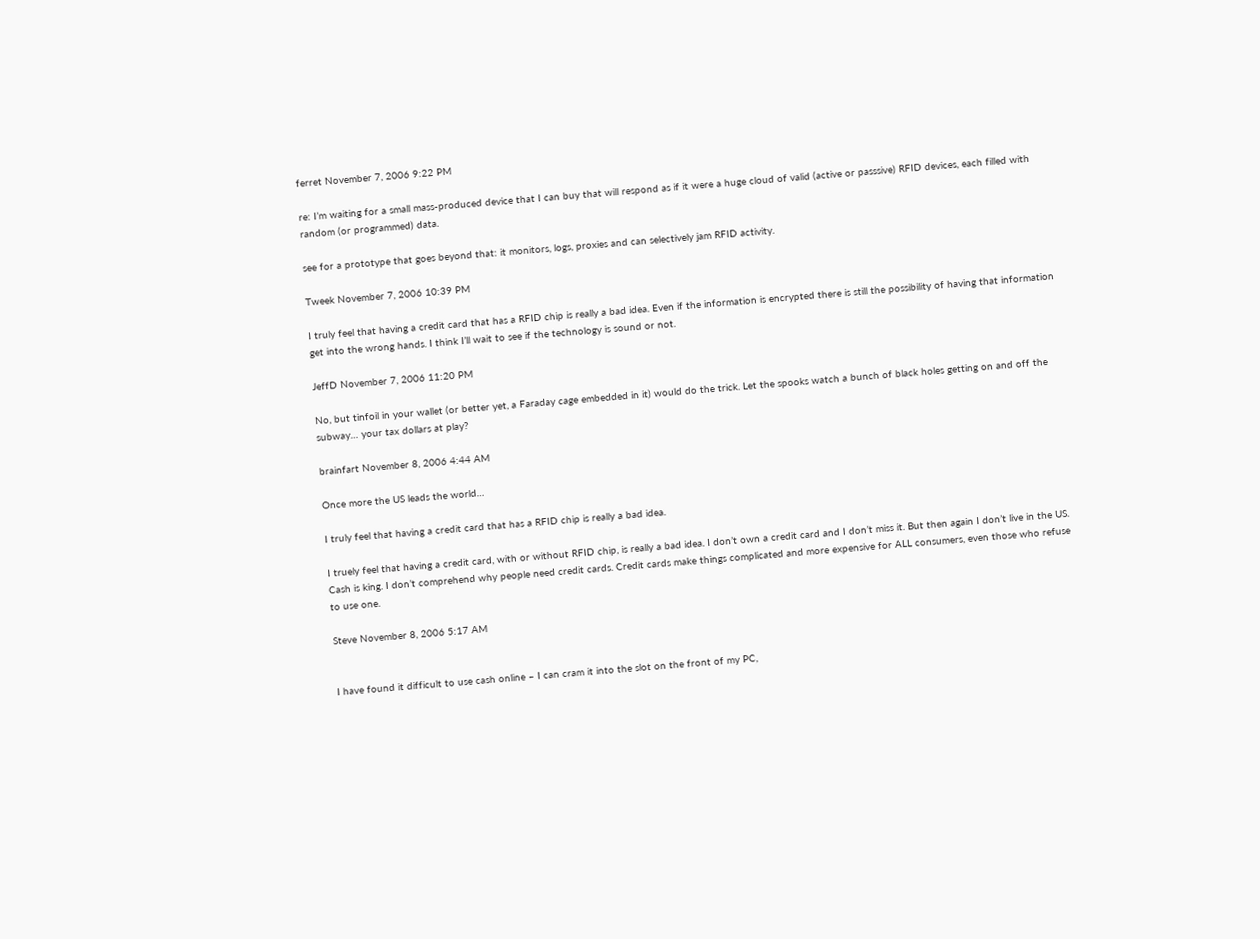ferret November 7, 2006 9:22 PM

re: I’m waiting for a small mass-produced device that I can buy that will respond as if it were a huge cloud of valid (active or passsive) RFID devices, each filled with random (or programmed) data.

see for a prototype that goes beyond that: it monitors, logs, proxies and can selectively jam RFID activity.

Tweek November 7, 2006 10:39 PM

I truly feel that having a credit card that has a RFID chip is really a bad idea. Even if the information is encrypted there is still the possibility of having that information get into the wrong hands. I think I’ll wait to see if the technology is sound or not.

JeffD November 7, 2006 11:20 PM

No, but tinfoil in your wallet (or better yet, a Faraday cage embedded in it) would do the trick. Let the spooks watch a bunch of black holes getting on and off the subway… your tax dollars at play?

brainfart November 8, 2006 4:44 AM

Once more the US leads the world…

I truly feel that having a credit card that has a RFID chip is really a bad idea.

I truely feel that having a credit card, with or without RFID chip, is really a bad idea. I don’t own a credit card and I don’t miss it. But then again I don’t live in the US.
Cash is king. I don’t comprehend why people need credit cards. Credit cards make things complicated and more expensive for ALL consumers, even those who refuse to use one.

Steve November 8, 2006 5:17 AM


I have found it difficult to use cash online – I can cram it into the slot on the front of my PC,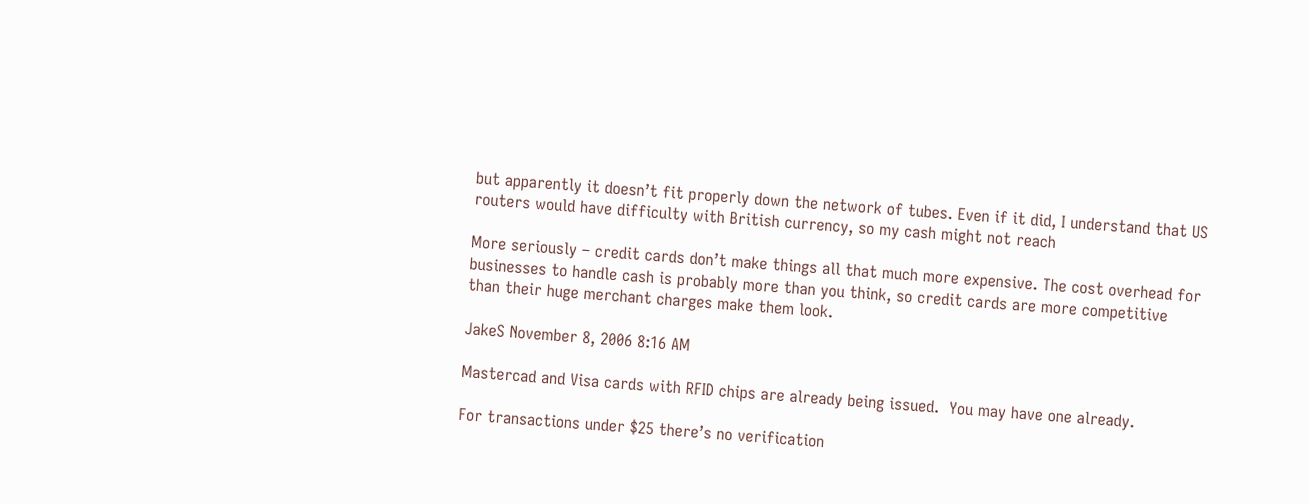but apparently it doesn’t fit properly down the network of tubes. Even if it did, I understand that US routers would have difficulty with British currency, so my cash might not reach

More seriously – credit cards don’t make things all that much more expensive. The cost overhead for businesses to handle cash is probably more than you think, so credit cards are more competitive than their huge merchant charges make them look.

JakeS November 8, 2006 8:16 AM

Mastercad and Visa cards with RFID chips are already being issued.  You may have one already.

For transactions under $25 there’s no verification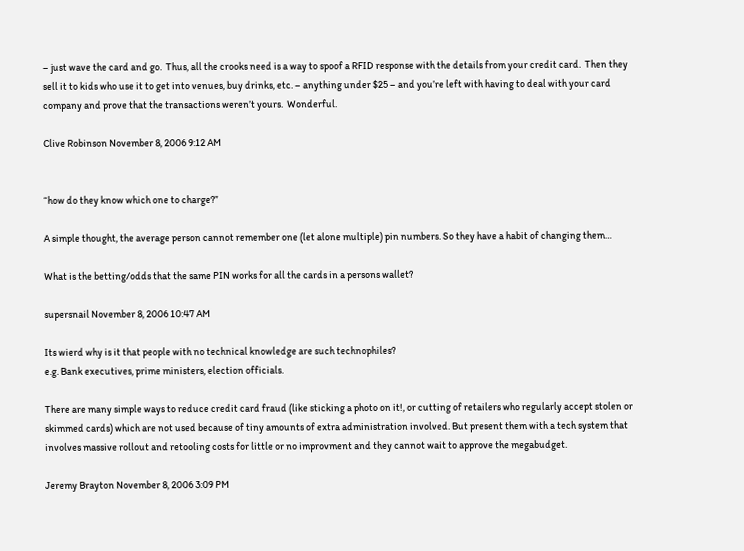– just wave the card and go.  Thus, all the crooks need is a way to spoof a RFID response with the details from your credit card.  Then they sell it to kids who use it to get into venues, buy drinks, etc. – anything under $25 – and you’re left with having to deal with your card company and prove that the transactions weren’t yours.  Wonderful.

Clive Robinson November 8, 2006 9:12 AM


“how do they know which one to charge?”

A simple thought, the average person cannot remember one (let alone multiple) pin numbers. So they have a habit of changing them…

What is the betting/odds that the same PIN works for all the cards in a persons wallet?

supersnail November 8, 2006 10:47 AM

Its wierd why is it that people with no technical knowledge are such technophiles?
e.g. Bank executives, prime ministers, election officials.

There are many simple ways to reduce credit card fraud (like sticking a photo on it!, or cutting of retailers who regularly accept stolen or skimmed cards) which are not used because of tiny amounts of extra administration involved. But present them with a tech system that involves massive rollout and retooling costs for little or no improvment and they cannot wait to approve the megabudget.

Jeremy Brayton November 8, 2006 3:09 PM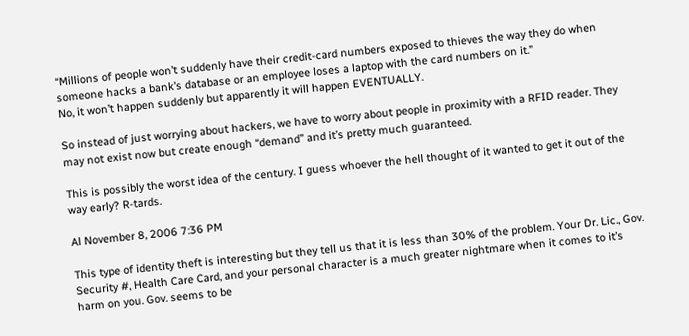“Millions of people won’t suddenly have their credit-card numbers exposed to thieves the way they do when someone hacks a bank’s database or an employee loses a laptop with the card numbers on it.”
No, it won’t happen suddenly but apparently it will happen EVENTUALLY.

So instead of just worrying about hackers, we have to worry about people in proximity with a RFID reader. They may not exist now but create enough “demand” and it’s pretty much guaranteed.

This is possibly the worst idea of the century. I guess whoever the hell thought of it wanted to get it out of the way early? R-tards.

Al November 8, 2006 7:36 PM

This type of identity theft is interesting but they tell us that it is less than 30% of the problem. Your Dr. Lic., Gov. Security #, Health Care Card, and your personal character is a much greater nightmare when it comes to it’s harm on you. Gov. seems to be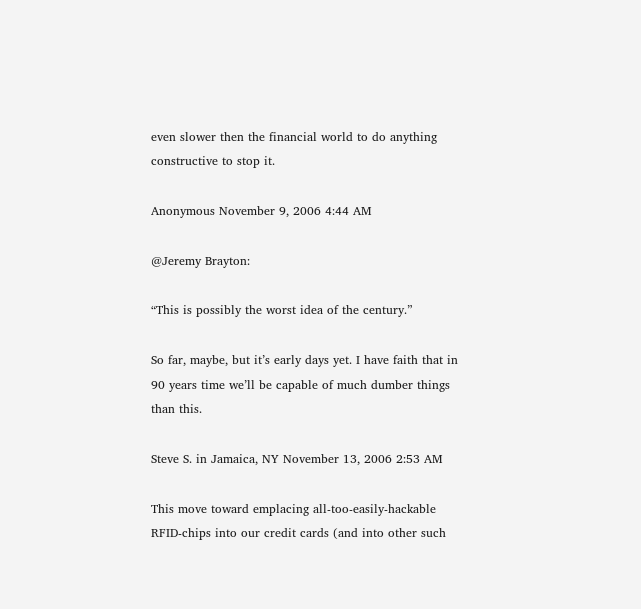even slower then the financial world to do anything constructive to stop it.

Anonymous November 9, 2006 4:44 AM

@Jeremy Brayton:

“This is possibly the worst idea of the century.”

So far, maybe, but it’s early days yet. I have faith that in 90 years time we’ll be capable of much dumber things than this.

Steve S. in Jamaica, NY November 13, 2006 2:53 AM

This move toward emplacing all-too-easily-hackable RFID-chips into our credit cards (and into other such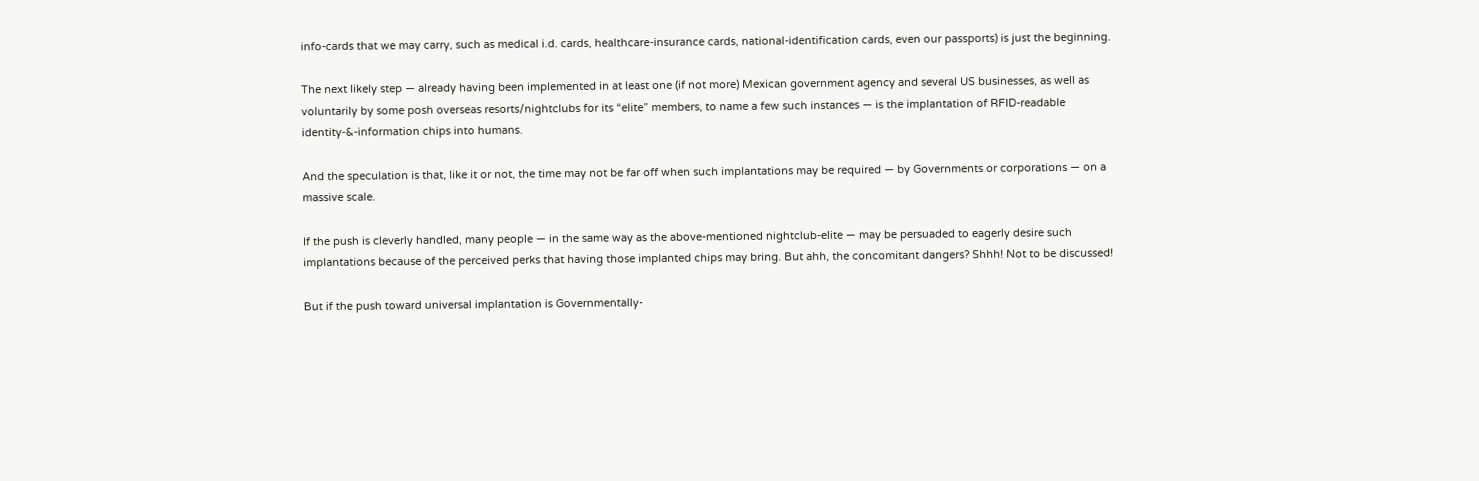info-cards that we may carry, such as medical i.d. cards, healthcare-insurance cards, national-identification cards, even our passports) is just the beginning.

The next likely step — already having been implemented in at least one (if not more) Mexican government agency and several US businesses, as well as voluntarily by some posh overseas resorts/nightclubs for its “elite” members, to name a few such instances — is the implantation of RFID-readable identity-&-information chips into humans.

And the speculation is that, like it or not, the time may not be far off when such implantations may be required — by Governments or corporations — on a massive scale.

If the push is cleverly handled, many people — in the same way as the above-mentioned nightclub-elite — may be persuaded to eagerly desire such implantations because of the perceived perks that having those implanted chips may bring. But ahh, the concomitant dangers? Shhh! Not to be discussed!

But if the push toward universal implantation is Governmentally-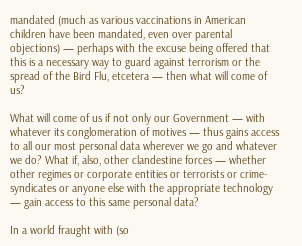mandated (much as various vaccinations in American children have been mandated, even over parental objections) — perhaps with the excuse being offered that this is a necessary way to guard against terrorism or the spread of the Bird Flu, etcetera — then what will come of us?

What will come of us if not only our Government — with whatever its conglomeration of motives — thus gains access to all our most personal data wherever we go and whatever we do? What if, also, other clandestine forces — whether other regimes or corporate entities or terrorists or crime-syndicates or anyone else with the appropriate technology — gain access to this same personal data?

In a world fraught with (so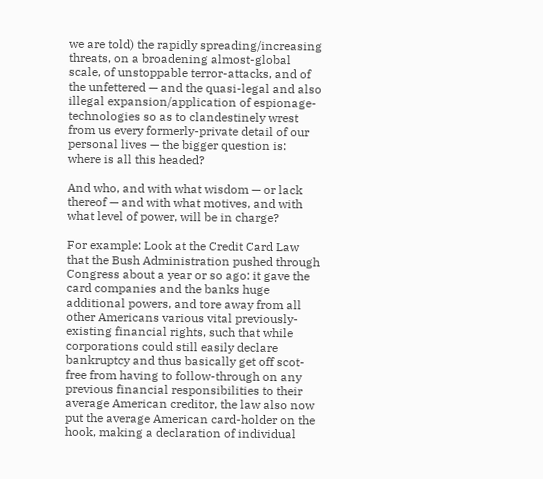we are told) the rapidly spreading/increasing threats, on a broadening almost-global scale, of unstoppable terror-attacks, and of the unfettered — and the quasi-legal and also illegal expansion/application of espionage-technologies so as to clandestinely wrest from us every formerly-private detail of our personal lives — the bigger question is: where is all this headed?

And who, and with what wisdom — or lack thereof — and with what motives, and with what level of power, will be in charge?

For example: Look at the Credit Card Law that the Bush Administration pushed through Congress about a year or so ago: it gave the card companies and the banks huge additional powers, and tore away from all other Americans various vital previously-existing financial rights, such that while corporations could still easily declare bankruptcy and thus basically get off scot-free from having to follow-through on any previous financial responsibilities to their average American creditor, the law also now put the average American card-holder on the hook, making a declaration of individual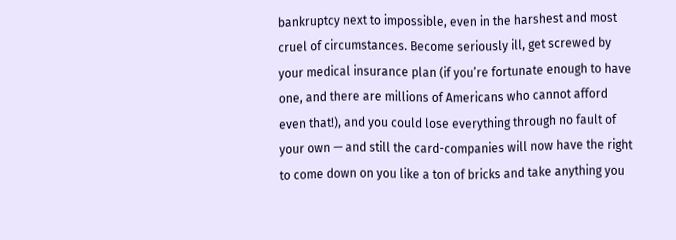bankruptcy next to impossible, even in the harshest and most cruel of circumstances. Become seriously ill, get screwed by your medical insurance plan (if you’re fortunate enough to have one, and there are millions of Americans who cannot afford even that!), and you could lose everything through no fault of your own — and still the card-companies will now have the right to come down on you like a ton of bricks and take anything you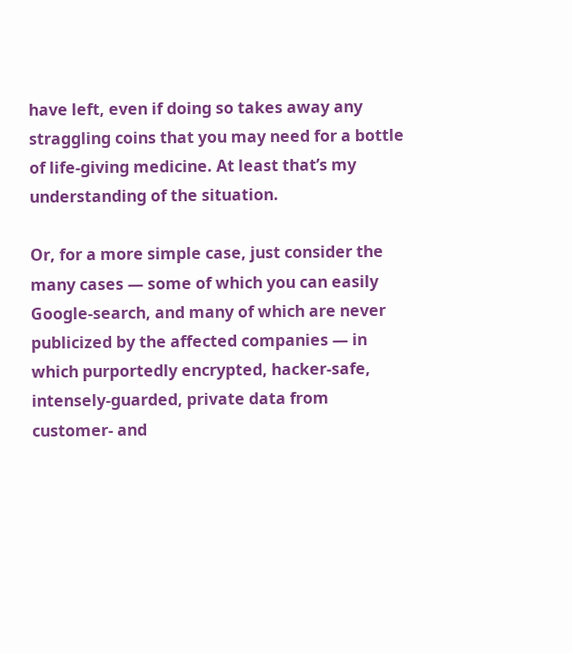have left, even if doing so takes away any straggling coins that you may need for a bottle of life-giving medicine. At least that’s my understanding of the situation.

Or, for a more simple case, just consider the many cases — some of which you can easily Google-search, and many of which are never publicized by the affected companies — in which purportedly encrypted, hacker-safe, intensely-guarded, private data from customer- and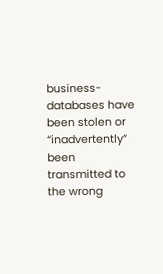business- databases have been stolen or “inadvertently” been transmitted to the wrong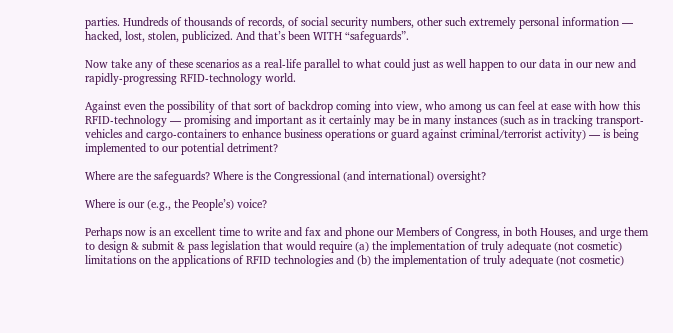parties. Hundreds of thousands of records, of social security numbers, other such extremely personal information — hacked, lost, stolen, publicized. And that’s been WITH “safeguards”.

Now take any of these scenarios as a real-life parallel to what could just as well happen to our data in our new and rapidly-progressing RFID-technology world.

Against even the possibility of that sort of backdrop coming into view, who among us can feel at ease with how this RFID-technology — promising and important as it certainly may be in many instances (such as in tracking transport-vehicles and cargo-containers to enhance business operations or guard against criminal/terrorist activity) — is being implemented to our potential detriment?

Where are the safeguards? Where is the Congressional (and international) oversight?

Where is our (e.g., the People’s) voice?

Perhaps now is an excellent time to write and fax and phone our Members of Congress, in both Houses, and urge them to design & submit & pass legislation that would require (a) the implementation of truly adequate (not cosmetic) limitations on the applications of RFID technologies and (b) the implementation of truly adequate (not cosmetic)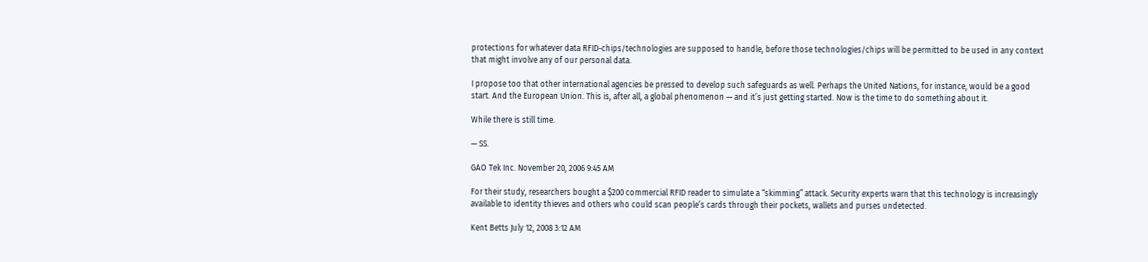protections for whatever data RFID-chips/technologies are supposed to handle, before those technologies/chips will be permitted to be used in any context that might involve any of our personal data.

I propose too that other international agencies be pressed to develop such safeguards as well. Perhaps the United Nations, for instance, would be a good start. And the European Union. This is, after all, a global phenomenon — and it’s just getting started. Now is the time to do something about it.

While there is still time.

— SS.

GAO Tek Inc. November 20, 2006 9:45 AM

For their study, researchers bought a $200 commercial RFID reader to simulate a “skimming” attack. Security experts warn that this technology is increasingly available to identity thieves and others who could scan people’s cards through their pockets, wallets and purses undetected.

Kent Betts July 12, 2008 3:12 AM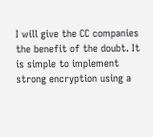I will give the CC companies the benefit of the doubt. It is simple to implement strong encryption using a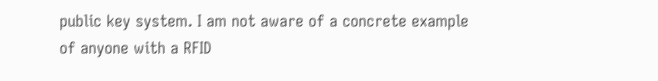public key system. I am not aware of a concrete example of anyone with a RFID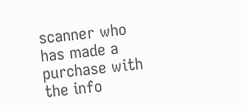scanner who has made a purchase with the info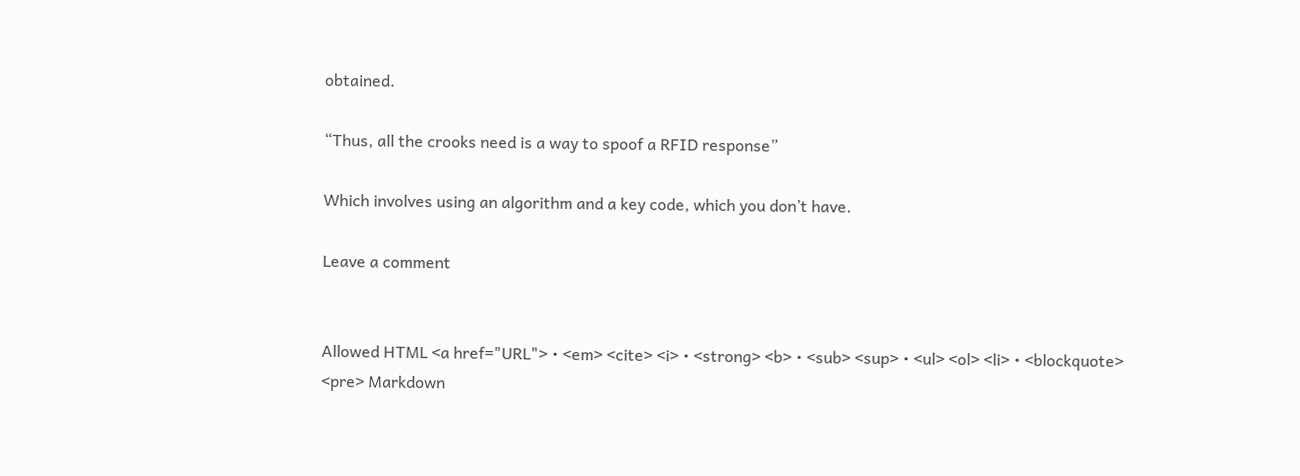obtained.

“Thus, all the crooks need is a way to spoof a RFID response”

Which involves using an algorithm and a key code, which you don’t have.

Leave a comment


Allowed HTML <a href="URL"> • <em> <cite> <i> • <strong> <b> • <sub> <sup> • <ul> <ol> <li> • <blockquote> <pre> Markdown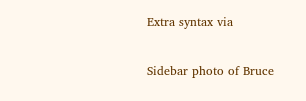Extra syntax via

Sidebar photo of Bruce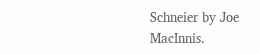Schneier by Joe MacInnis.